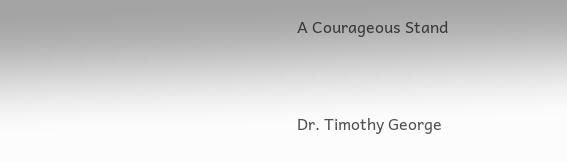A Courageous Stand


Dr. Timothy George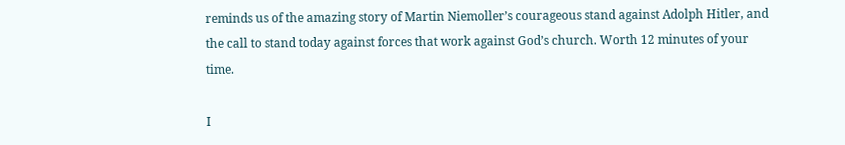reminds us of the amazing story of Martin Niemoller’s courageous stand against Adolph Hitler, and the call to stand today against forces that work against God’s church. Worth 12 minutes of your time.

I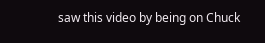saw this video by being on Chuck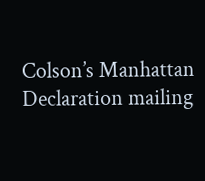Colson’s Manhattan Declaration mailing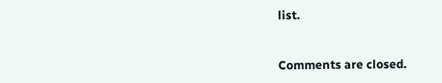list.


Comments are closed.